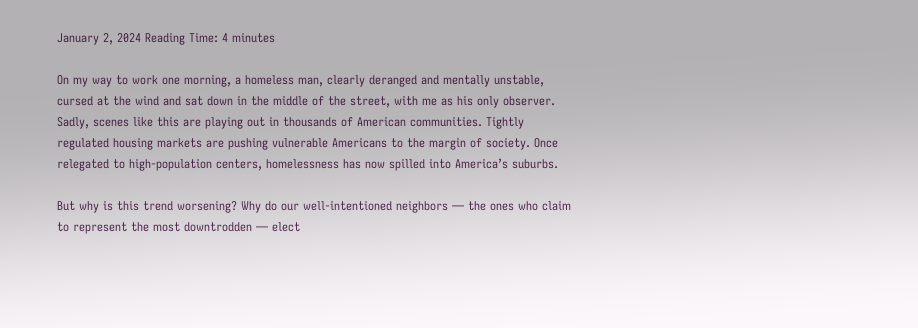January 2, 2024 Reading Time: 4 minutes

On my way to work one morning, a homeless man, clearly deranged and mentally unstable, cursed at the wind and sat down in the middle of the street, with me as his only observer. Sadly, scenes like this are playing out in thousands of American communities. Tightly regulated housing markets are pushing vulnerable Americans to the margin of society. Once relegated to high-population centers, homelessness has now spilled into America’s suburbs.

But why is this trend worsening? Why do our well-intentioned neighbors — the ones who claim to represent the most downtrodden — elect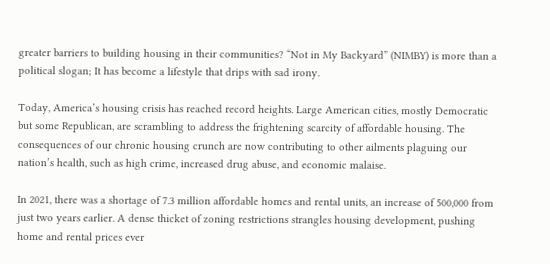greater barriers to building housing in their communities? “Not in My Backyard” (NIMBY) is more than a political slogan; It has become a lifestyle that drips with sad irony.

Today, America’s housing crisis has reached record heights. Large American cities, mostly Democratic but some Republican, are scrambling to address the frightening scarcity of affordable housing. The consequences of our chronic housing crunch are now contributing to other ailments plaguing our nation’s health, such as high crime, increased drug abuse, and economic malaise.

In 2021, there was a shortage of 7.3 million affordable homes and rental units, an increase of 500,000 from just two years earlier. A dense thicket of zoning restrictions strangles housing development, pushing home and rental prices ever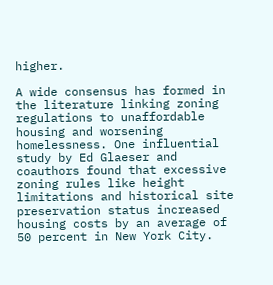higher.

A wide consensus has formed in the literature linking zoning regulations to unaffordable housing and worsening homelessness. One influential study by Ed Glaeser and coauthors found that excessive zoning rules like height limitations and historical site preservation status increased housing costs by an average of 50 percent in New York City.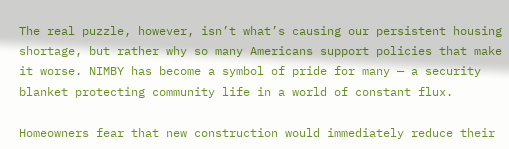The real puzzle, however, isn’t what’s causing our persistent housing shortage, but rather why so many Americans support policies that make it worse. NIMBY has become a symbol of pride for many — a security blanket protecting community life in a world of constant flux.

Homeowners fear that new construction would immediately reduce their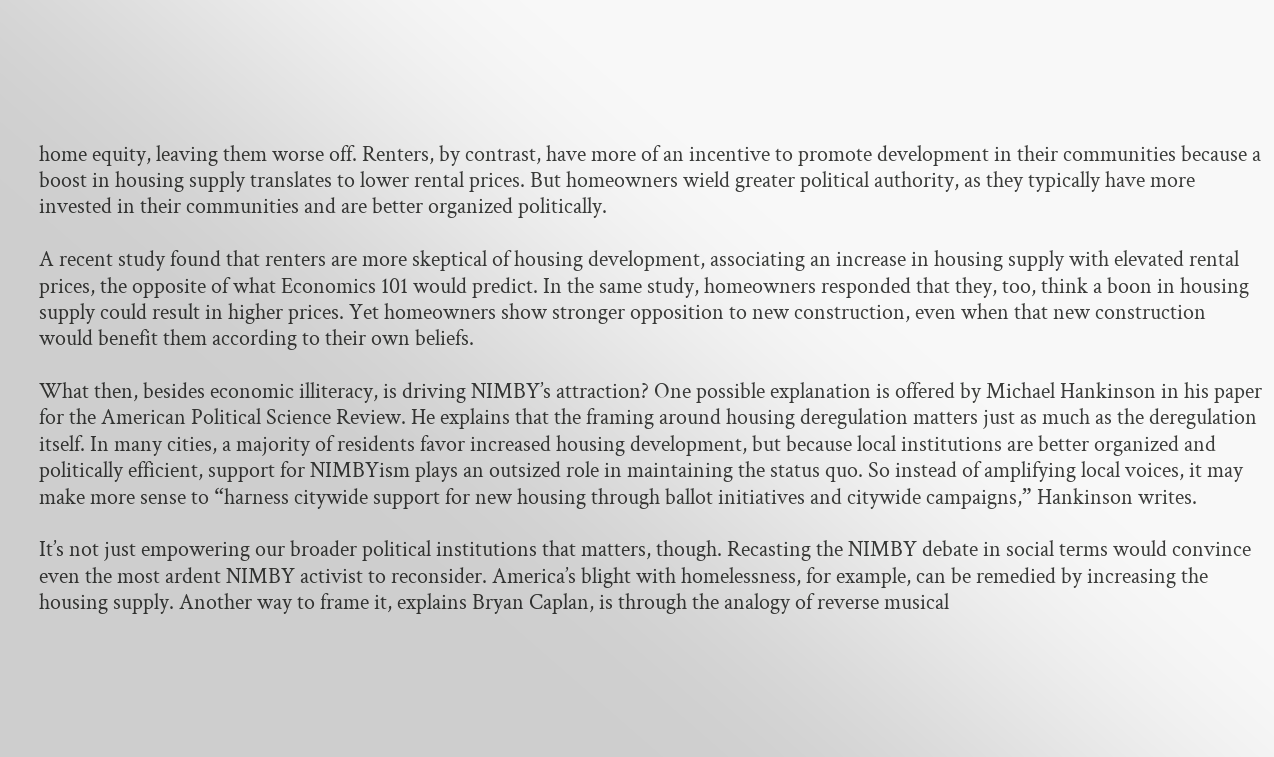home equity, leaving them worse off. Renters, by contrast, have more of an incentive to promote development in their communities because a boost in housing supply translates to lower rental prices. But homeowners wield greater political authority, as they typically have more invested in their communities and are better organized politically.

A recent study found that renters are more skeptical of housing development, associating an increase in housing supply with elevated rental prices, the opposite of what Economics 101 would predict. In the same study, homeowners responded that they, too, think a boon in housing supply could result in higher prices. Yet homeowners show stronger opposition to new construction, even when that new construction would benefit them according to their own beliefs.

What then, besides economic illiteracy, is driving NIMBY’s attraction? One possible explanation is offered by Michael Hankinson in his paper for the American Political Science Review. He explains that the framing around housing deregulation matters just as much as the deregulation itself. In many cities, a majority of residents favor increased housing development, but because local institutions are better organized and politically efficient, support for NIMBYism plays an outsized role in maintaining the status quo. So instead of amplifying local voices, it may make more sense to “harness citywide support for new housing through ballot initiatives and citywide campaigns,” Hankinson writes.

It’s not just empowering our broader political institutions that matters, though. Recasting the NIMBY debate in social terms would convince even the most ardent NIMBY activist to reconsider. America’s blight with homelessness, for example, can be remedied by increasing the housing supply. Another way to frame it, explains Bryan Caplan, is through the analogy of reverse musical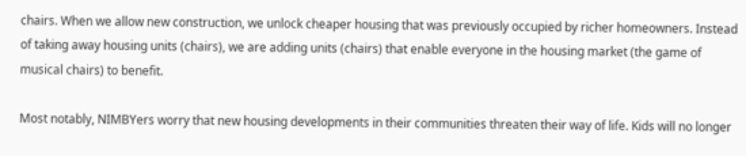chairs. When we allow new construction, we unlock cheaper housing that was previously occupied by richer homeowners. Instead of taking away housing units (chairs), we are adding units (chairs) that enable everyone in the housing market (the game of musical chairs) to benefit.

Most notably, NIMBYers worry that new housing developments in their communities threaten their way of life. Kids will no longer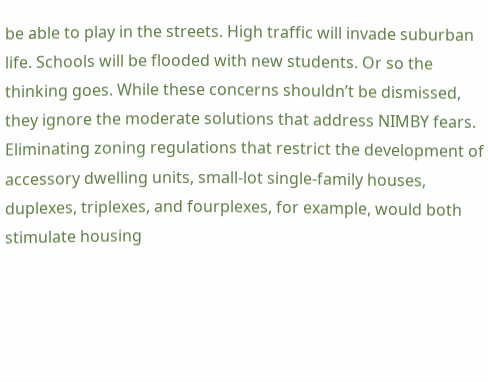be able to play in the streets. High traffic will invade suburban life. Schools will be flooded with new students. Or so the thinking goes. While these concerns shouldn’t be dismissed, they ignore the moderate solutions that address NIMBY fears. Eliminating zoning regulations that restrict the development of accessory dwelling units, small-lot single-family houses, duplexes, triplexes, and fourplexes, for example, would both stimulate housing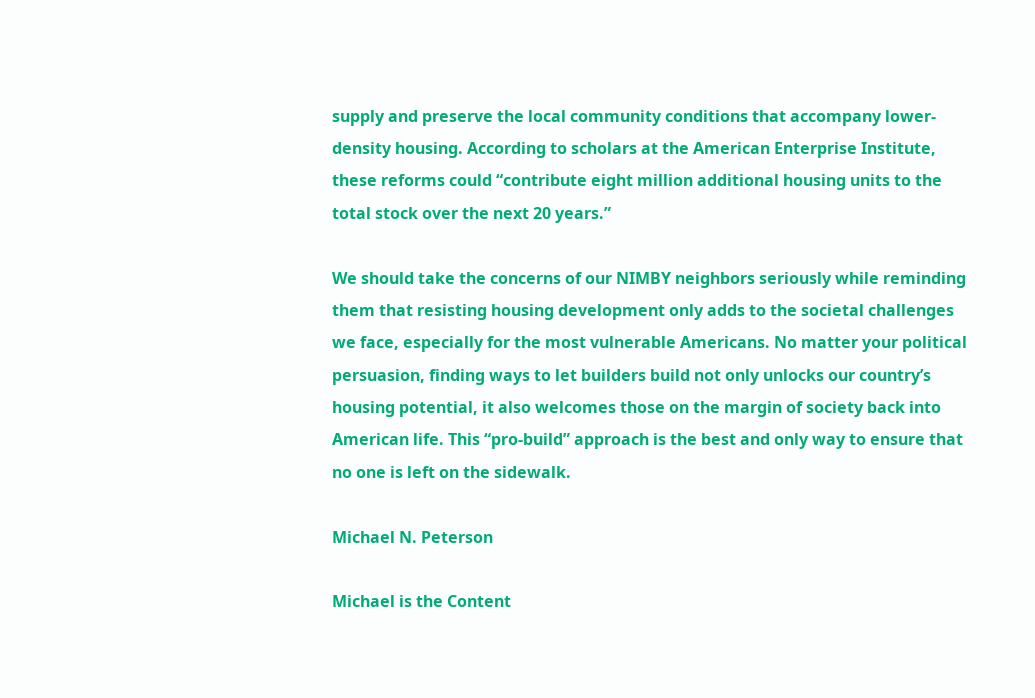supply and preserve the local community conditions that accompany lower-density housing. According to scholars at the American Enterprise Institute, these reforms could “contribute eight million additional housing units to the total stock over the next 20 years.”

We should take the concerns of our NIMBY neighbors seriously while reminding them that resisting housing development only adds to the societal challenges we face, especially for the most vulnerable Americans. No matter your political persuasion, finding ways to let builders build not only unlocks our country’s housing potential, it also welcomes those on the margin of society back into American life. This “pro-build” approach is the best and only way to ensure that no one is left on the sidewalk.

Michael N. Peterson

Michael is the Content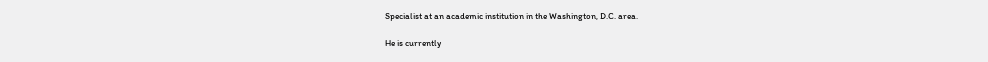Specialist at an academic institution in the Washington, D.C. area.

He is currently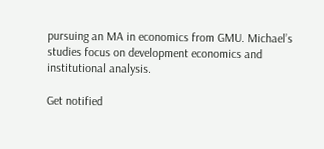pursuing an MA in economics from GMU. Michael’s studies focus on development economics and institutional analysis.

Get notified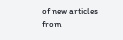of new articles from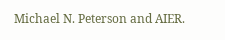Michael N. Peterson and AIER.